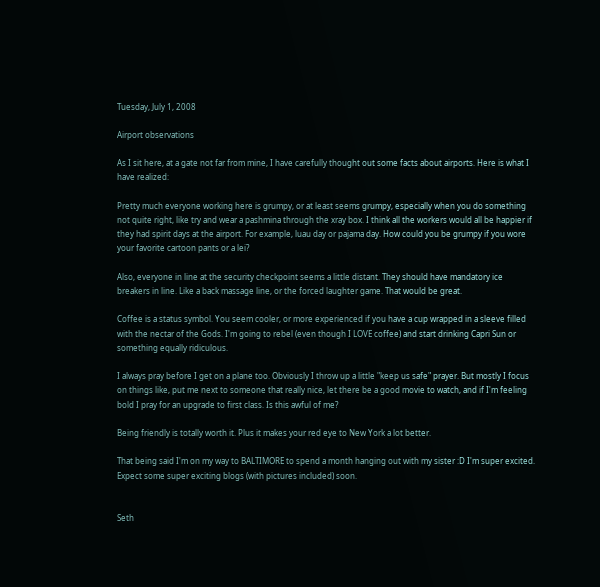Tuesday, July 1, 2008

Airport observations

As I sit here, at a gate not far from mine, I have carefully thought out some facts about airports. Here is what I have realized:

Pretty much everyone working here is grumpy, or at least seems grumpy, especially when you do something not quite right, like try and wear a pashmina through the xray box. I think all the workers would all be happier if they had spirit days at the airport. For example, luau day or pajama day. How could you be grumpy if you wore your favorite cartoon pants or a lei?

Also, everyone in line at the security checkpoint seems a little distant. They should have mandatory ice breakers in line. Like a back massage line, or the forced laughter game. That would be great.

Coffee is a status symbol. You seem cooler, or more experienced if you have a cup wrapped in a sleeve filled with the nectar of the Gods. I'm going to rebel (even though I LOVE coffee) and start drinking Capri Sun or something equally ridiculous.

I always pray before I get on a plane too. Obviously I throw up a little "keep us safe" prayer. But mostly I focus on things like, put me next to someone that really nice, let there be a good movie to watch, and if I'm feeling bold I pray for an upgrade to first class. Is this awful of me?

Being friendly is totally worth it. Plus it makes your red eye to New York a lot better.

That being said I'm on my way to BALTIMORE to spend a month hanging out with my sister :D I'm super excited. Expect some super exciting blogs (with pictures included) soon.


Seth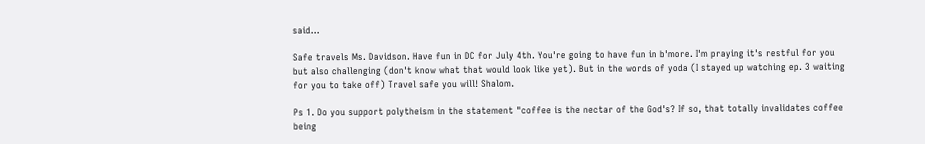said...

Safe travels Ms. Davidson. Have fun in DC for July 4th. You're going to have fun in b'more. I'm praying it's restful for you but also challenging (don't know what that would look like yet). But in the words of yoda (I stayed up watching ep. 3 waiting for you to take off) Travel safe you will! Shalom.

Ps 1. Do you support polytheism in the statement "coffee is the nectar of the God's? If so, that totally invalidates coffee being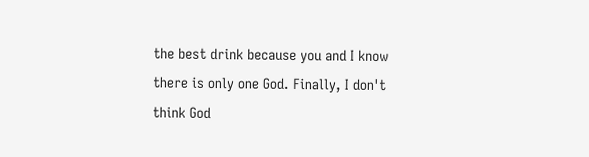the best drink because you and I know there is only one God. Finally, I don't think God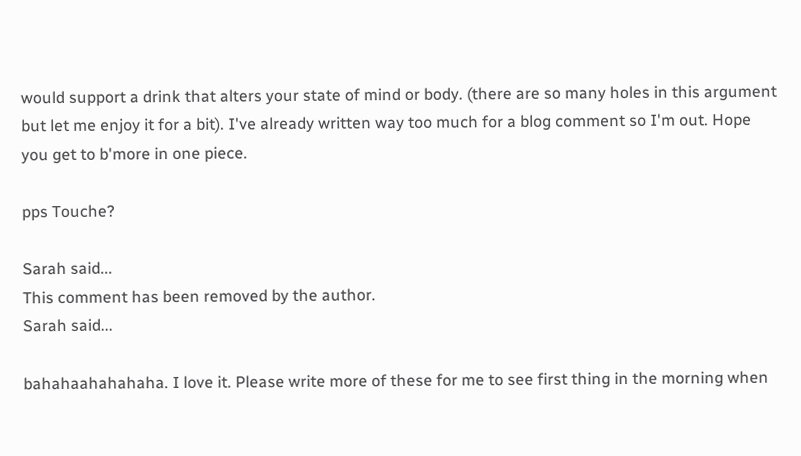would support a drink that alters your state of mind or body. (there are so many holes in this argument but let me enjoy it for a bit). I've already written way too much for a blog comment so I'm out. Hope you get to b'more in one piece.

pps Touche?

Sarah said...
This comment has been removed by the author.
Sarah said...

bahahaahahahaha. I love it. Please write more of these for me to see first thing in the morning when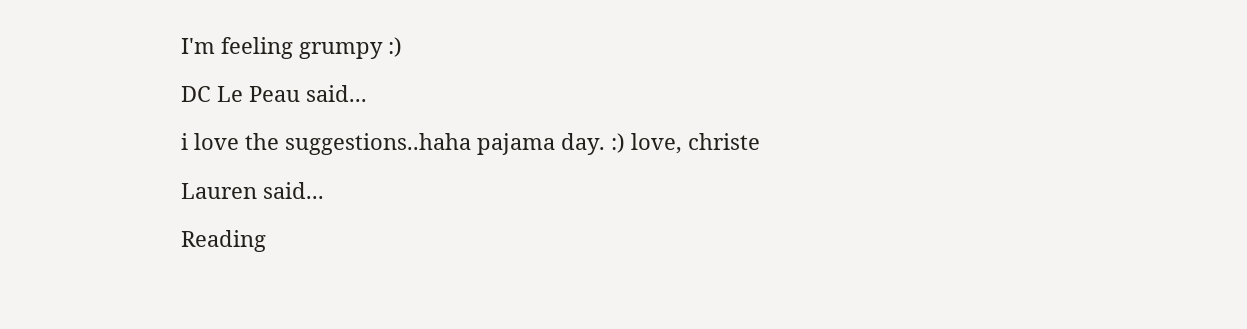I'm feeling grumpy :)

DC Le Peau said...

i love the suggestions..haha pajama day. :) love, christe

Lauren said...

Reading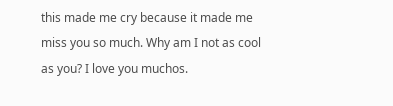this made me cry because it made me miss you so much. Why am I not as cool as you? I love you muchos.